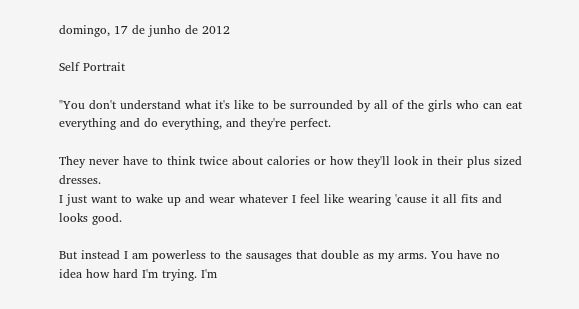domingo, 17 de junho de 2012

Self Portrait

"You don't understand what it's like to be surrounded by all of the girls who can eat everything and do everything, and they're perfect.

They never have to think twice about calories or how they'll look in their plus sized dresses.
I just want to wake up and wear whatever I feel like wearing 'cause it all fits and looks good.

But instead I am powerless to the sausages that double as my arms. You have no idea how hard I'm trying. I'm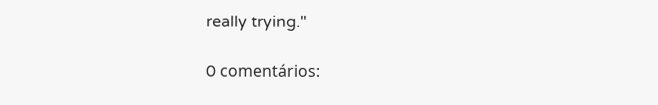really trying."

0 comentários: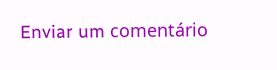Enviar um comentário